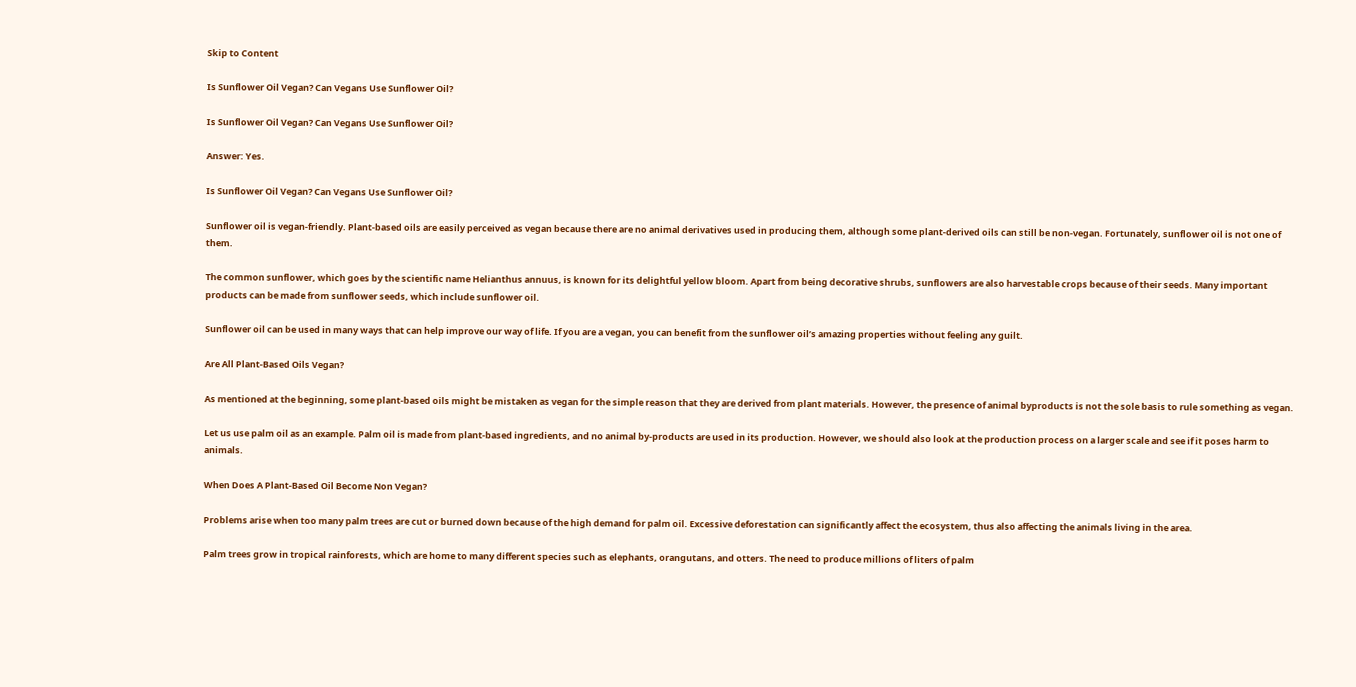Skip to Content

Is Sunflower Oil Vegan? Can Vegans Use Sunflower Oil?

Is Sunflower Oil Vegan? Can Vegans Use Sunflower Oil?

Answer: Yes.

Is Sunflower Oil Vegan? Can Vegans Use Sunflower Oil?

Sunflower oil is vegan-friendly. Plant-based oils are easily perceived as vegan because there are no animal derivatives used in producing them, although some plant-derived oils can still be non-vegan. Fortunately, sunflower oil is not one of them.

The common sunflower, which goes by the scientific name Helianthus annuus, is known for its delightful yellow bloom. Apart from being decorative shrubs, sunflowers are also harvestable crops because of their seeds. Many important products can be made from sunflower seeds, which include sunflower oil.

Sunflower oil can be used in many ways that can help improve our way of life. If you are a vegan, you can benefit from the sunflower oil’s amazing properties without feeling any guilt.

Are All Plant-Based Oils Vegan?

As mentioned at the beginning, some plant-based oils might be mistaken as vegan for the simple reason that they are derived from plant materials. However, the presence of animal byproducts is not the sole basis to rule something as vegan.

Let us use palm oil as an example. Palm oil is made from plant-based ingredients, and no animal by-products are used in its production. However, we should also look at the production process on a larger scale and see if it poses harm to animals.

When Does A Plant-Based Oil Become Non Vegan?

Problems arise when too many palm trees are cut or burned down because of the high demand for palm oil. Excessive deforestation can significantly affect the ecosystem, thus also affecting the animals living in the area.

Palm trees grow in tropical rainforests, which are home to many different species such as elephants, orangutans, and otters. The need to produce millions of liters of palm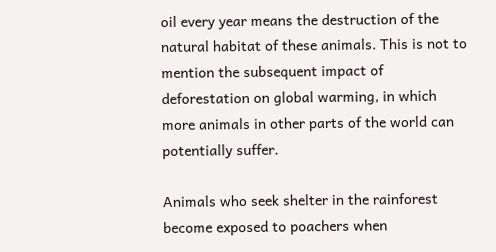oil every year means the destruction of the natural habitat of these animals. This is not to mention the subsequent impact of deforestation on global warming, in which more animals in other parts of the world can potentially suffer.

Animals who seek shelter in the rainforest become exposed to poachers when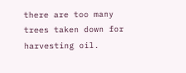there are too many trees taken down for harvesting oil.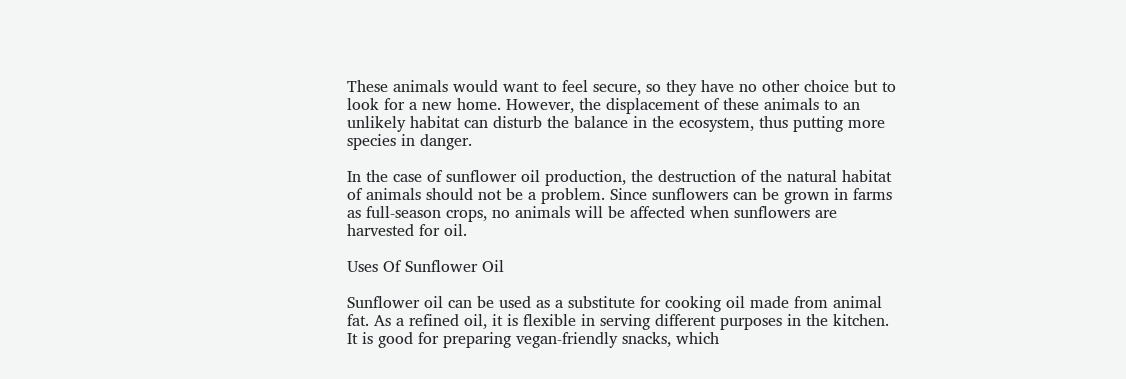These animals would want to feel secure, so they have no other choice but to look for a new home. However, the displacement of these animals to an unlikely habitat can disturb the balance in the ecosystem, thus putting more species in danger.

In the case of sunflower oil production, the destruction of the natural habitat of animals should not be a problem. Since sunflowers can be grown in farms as full-season crops, no animals will be affected when sunflowers are harvested for oil.

Uses Of Sunflower Oil

Sunflower oil can be used as a substitute for cooking oil made from animal fat. As a refined oil, it is flexible in serving different purposes in the kitchen. It is good for preparing vegan-friendly snacks, which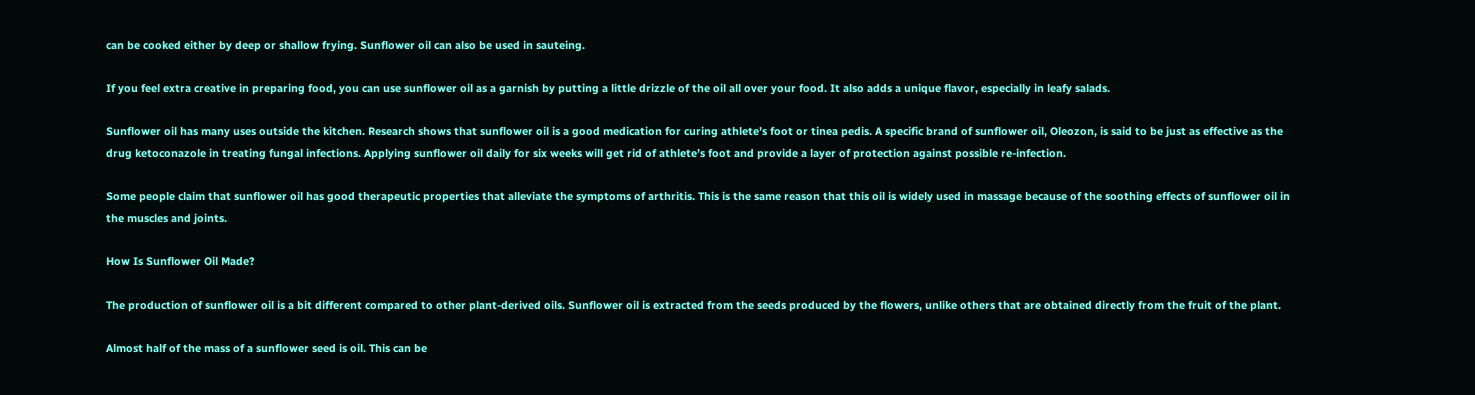can be cooked either by deep or shallow frying. Sunflower oil can also be used in sauteing.

If you feel extra creative in preparing food, you can use sunflower oil as a garnish by putting a little drizzle of the oil all over your food. It also adds a unique flavor, especially in leafy salads.

Sunflower oil has many uses outside the kitchen. Research shows that sunflower oil is a good medication for curing athlete’s foot or tinea pedis. A specific brand of sunflower oil, Oleozon, is said to be just as effective as the drug ketoconazole in treating fungal infections. Applying sunflower oil daily for six weeks will get rid of athlete’s foot and provide a layer of protection against possible re-infection.

Some people claim that sunflower oil has good therapeutic properties that alleviate the symptoms of arthritis. This is the same reason that this oil is widely used in massage because of the soothing effects of sunflower oil in the muscles and joints.

How Is Sunflower Oil Made?

The production of sunflower oil is a bit different compared to other plant-derived oils. Sunflower oil is extracted from the seeds produced by the flowers, unlike others that are obtained directly from the fruit of the plant.

Almost half of the mass of a sunflower seed is oil. This can be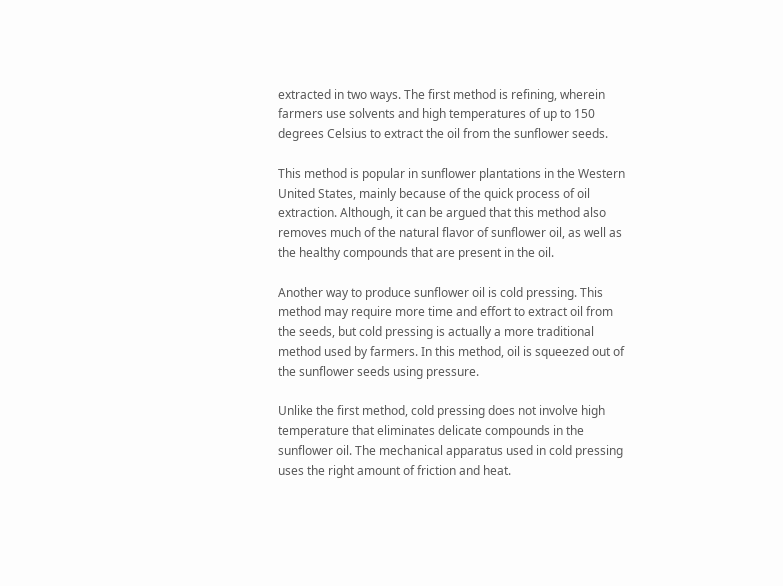extracted in two ways. The first method is refining, wherein farmers use solvents and high temperatures of up to 150 degrees Celsius to extract the oil from the sunflower seeds.

This method is popular in sunflower plantations in the Western United States, mainly because of the quick process of oil extraction. Although, it can be argued that this method also removes much of the natural flavor of sunflower oil, as well as the healthy compounds that are present in the oil.

Another way to produce sunflower oil is cold pressing. This method may require more time and effort to extract oil from the seeds, but cold pressing is actually a more traditional method used by farmers. In this method, oil is squeezed out of the sunflower seeds using pressure.

Unlike the first method, cold pressing does not involve high temperature that eliminates delicate compounds in the sunflower oil. The mechanical apparatus used in cold pressing uses the right amount of friction and heat.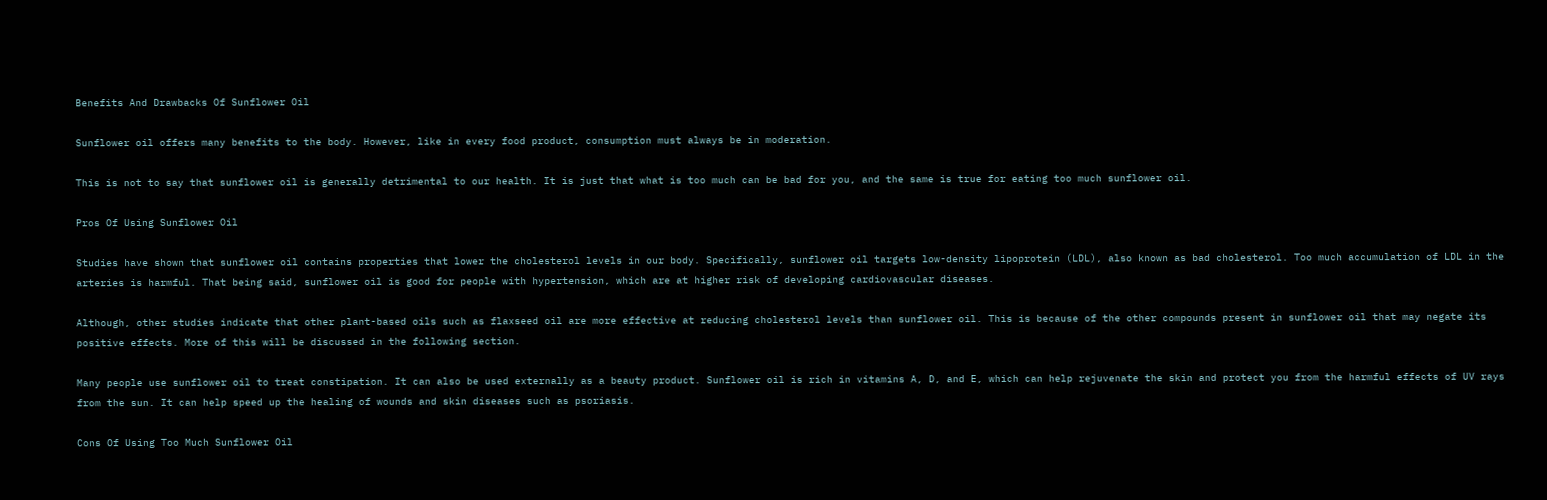Benefits And Drawbacks Of Sunflower Oil

Sunflower oil offers many benefits to the body. However, like in every food product, consumption must always be in moderation.

This is not to say that sunflower oil is generally detrimental to our health. It is just that what is too much can be bad for you, and the same is true for eating too much sunflower oil.

Pros Of Using Sunflower Oil

Studies have shown that sunflower oil contains properties that lower the cholesterol levels in our body. Specifically, sunflower oil targets low-density lipoprotein (LDL), also known as bad cholesterol. Too much accumulation of LDL in the arteries is harmful. That being said, sunflower oil is good for people with hypertension, which are at higher risk of developing cardiovascular diseases.

Although, other studies indicate that other plant-based oils such as flaxseed oil are more effective at reducing cholesterol levels than sunflower oil. This is because of the other compounds present in sunflower oil that may negate its positive effects. More of this will be discussed in the following section.

Many people use sunflower oil to treat constipation. It can also be used externally as a beauty product. Sunflower oil is rich in vitamins A, D, and E, which can help rejuvenate the skin and protect you from the harmful effects of UV rays from the sun. It can help speed up the healing of wounds and skin diseases such as psoriasis.

Cons Of Using Too Much Sunflower Oil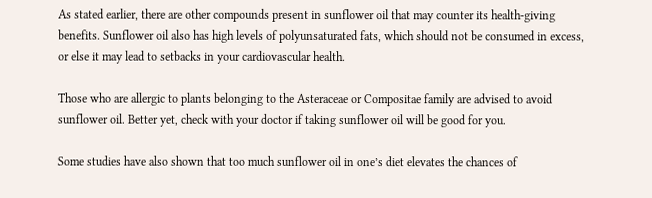As stated earlier, there are other compounds present in sunflower oil that may counter its health-giving benefits. Sunflower oil also has high levels of polyunsaturated fats, which should not be consumed in excess, or else it may lead to setbacks in your cardiovascular health.

Those who are allergic to plants belonging to the Asteraceae or Compositae family are advised to avoid sunflower oil. Better yet, check with your doctor if taking sunflower oil will be good for you.

Some studies have also shown that too much sunflower oil in one’s diet elevates the chances of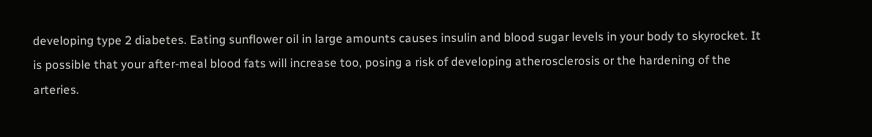developing type 2 diabetes. Eating sunflower oil in large amounts causes insulin and blood sugar levels in your body to skyrocket. It is possible that your after-meal blood fats will increase too, posing a risk of developing atherosclerosis or the hardening of the arteries.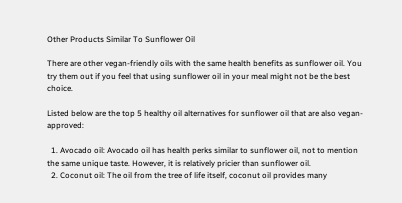Other Products Similar To Sunflower Oil

There are other vegan-friendly oils with the same health benefits as sunflower oil. You try them out if you feel that using sunflower oil in your meal might not be the best choice.

Listed below are the top 5 healthy oil alternatives for sunflower oil that are also vegan-approved:

  1. Avocado oil: Avocado oil has health perks similar to sunflower oil, not to mention the same unique taste. However, it is relatively pricier than sunflower oil.
  2. Coconut oil: The oil from the tree of life itself, coconut oil provides many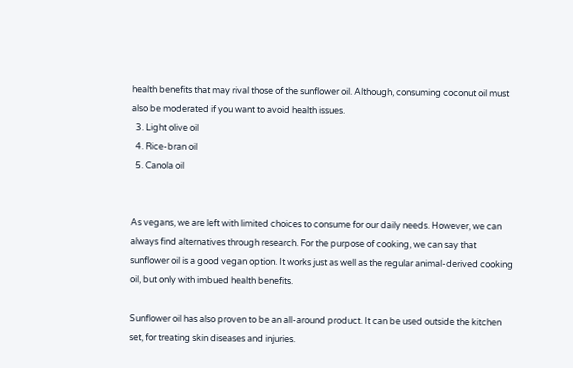health benefits that may rival those of the sunflower oil. Although, consuming coconut oil must also be moderated if you want to avoid health issues.
  3. Light olive oil
  4. Rice-bran oil
  5. Canola oil


As vegans, we are left with limited choices to consume for our daily needs. However, we can always find alternatives through research. For the purpose of cooking, we can say that sunflower oil is a good vegan option. It works just as well as the regular animal-derived cooking oil, but only with imbued health benefits.

Sunflower oil has also proven to be an all-around product. It can be used outside the kitchen set, for treating skin diseases and injuries.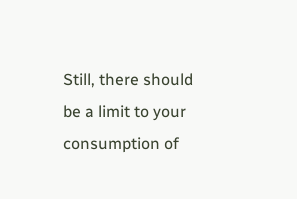Still, there should be a limit to your consumption of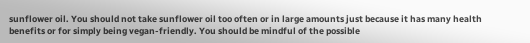sunflower oil. You should not take sunflower oil too often or in large amounts just because it has many health benefits or for simply being vegan-friendly. You should be mindful of the possible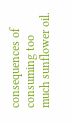consequences of consuming too much sunflower oil.